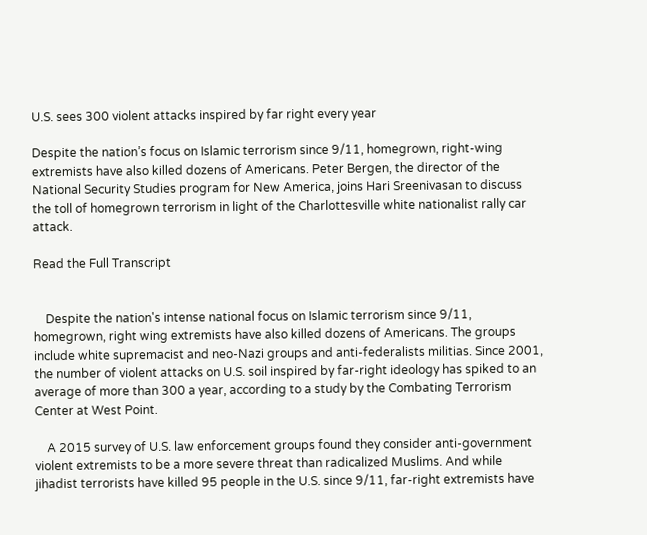U.S. sees 300 violent attacks inspired by far right every year

Despite the nation’s focus on Islamic terrorism since 9/11, homegrown, right-wing extremists have also killed dozens of Americans. Peter Bergen, the director of the National Security Studies program for New America, joins Hari Sreenivasan to discuss the toll of homegrown terrorism in light of the Charlottesville white nationalist rally car attack.

Read the Full Transcript


    Despite the nation's intense national focus on Islamic terrorism since 9/11, homegrown, right wing extremists have also killed dozens of Americans. The groups include white supremacist and neo-Nazi groups and anti-federalists militias. Since 2001, the number of violent attacks on U.S. soil inspired by far-right ideology has spiked to an average of more than 300 a year, according to a study by the Combating Terrorism Center at West Point.

    A 2015 survey of U.S. law enforcement groups found they consider anti-government violent extremists to be a more severe threat than radicalized Muslims. And while jihadist terrorists have killed 95 people in the U.S. since 9/11, far-right extremists have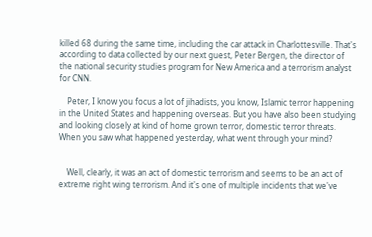killed 68 during the same time, including the car attack in Charlottesville. That's according to data collected by our next guest, Peter Bergen, the director of the national security studies program for New America and a terrorism analyst for CNN.

    Peter, I know you focus a lot of jihadists, you know, Islamic terror happening in the United States and happening overseas. But you have also been studying and looking closely at kind of home grown terror, domestic terror threats. When you saw what happened yesterday, what went through your mind?


    Well, clearly, it was an act of domestic terrorism and seems to be an act of extreme right wing terrorism. And it's one of multiple incidents that we've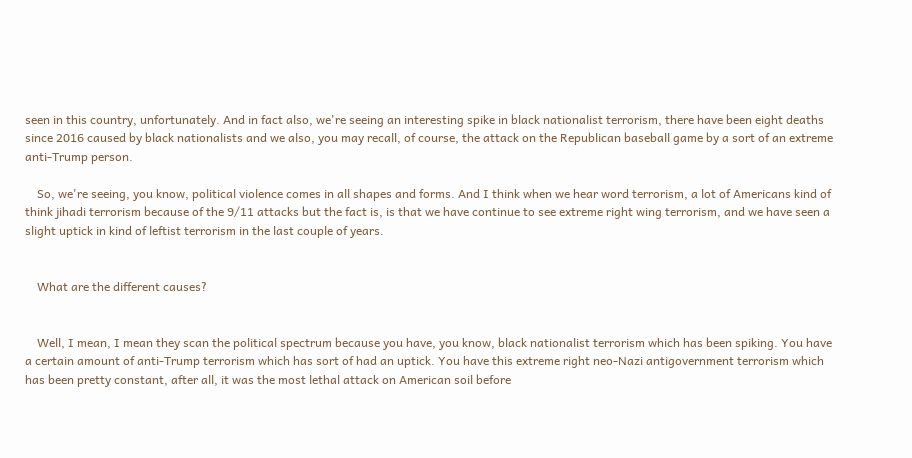seen in this country, unfortunately. And in fact also, we're seeing an interesting spike in black nationalist terrorism, there have been eight deaths since 2016 caused by black nationalists and we also, you may recall, of course, the attack on the Republican baseball game by a sort of an extreme anti-Trump person.

    So, we're seeing, you know, political violence comes in all shapes and forms. And I think when we hear word terrorism, a lot of Americans kind of think jihadi terrorism because of the 9/11 attacks but the fact is, is that we have continue to see extreme right wing terrorism, and we have seen a slight uptick in kind of leftist terrorism in the last couple of years.


    What are the different causes?


    Well, I mean, I mean they scan the political spectrum because you have, you know, black nationalist terrorism which has been spiking. You have a certain amount of anti-Trump terrorism which has sort of had an uptick. You have this extreme right neo-Nazi antigovernment terrorism which has been pretty constant, after all, it was the most lethal attack on American soil before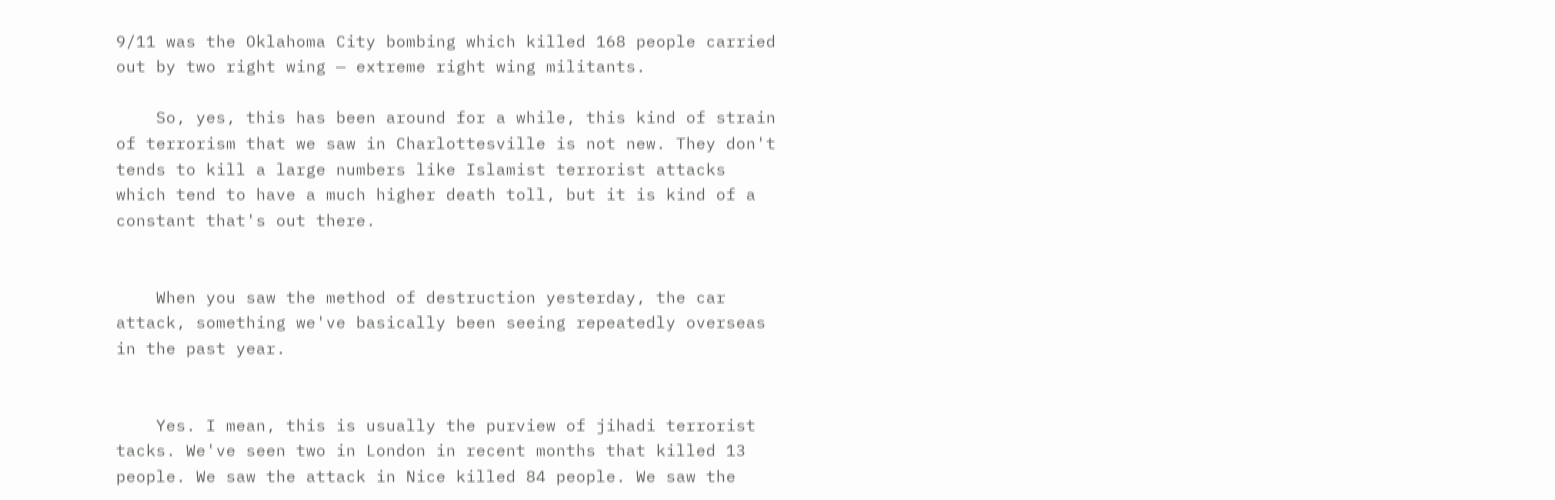9/11 was the Oklahoma City bombing which killed 168 people carried out by two right wing — extreme right wing militants.

    So, yes, this has been around for a while, this kind of strain of terrorism that we saw in Charlottesville is not new. They don't tends to kill a large numbers like Islamist terrorist attacks which tend to have a much higher death toll, but it is kind of a constant that's out there.


    When you saw the method of destruction yesterday, the car attack, something we've basically been seeing repeatedly overseas in the past year.


    Yes. I mean, this is usually the purview of jihadi terrorist tacks. We've seen two in London in recent months that killed 13 people. We saw the attack in Nice killed 84 people. We saw the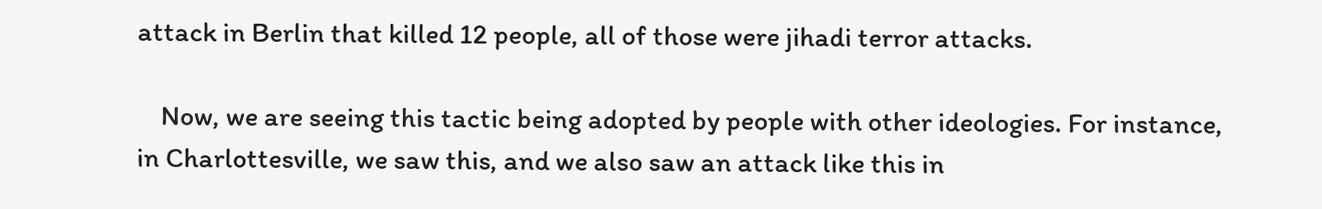attack in Berlin that killed 12 people, all of those were jihadi terror attacks.

    Now, we are seeing this tactic being adopted by people with other ideologies. For instance, in Charlottesville, we saw this, and we also saw an attack like this in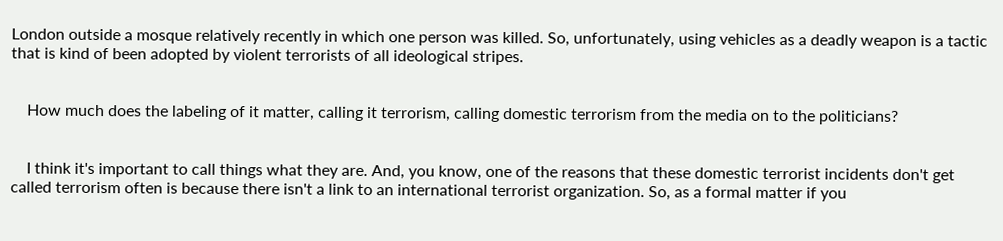London outside a mosque relatively recently in which one person was killed. So, unfortunately, using vehicles as a deadly weapon is a tactic that is kind of been adopted by violent terrorists of all ideological stripes.


    How much does the labeling of it matter, calling it terrorism, calling domestic terrorism from the media on to the politicians?


    I think it's important to call things what they are. And, you know, one of the reasons that these domestic terrorist incidents don't get called terrorism often is because there isn't a link to an international terrorist organization. So, as a formal matter if you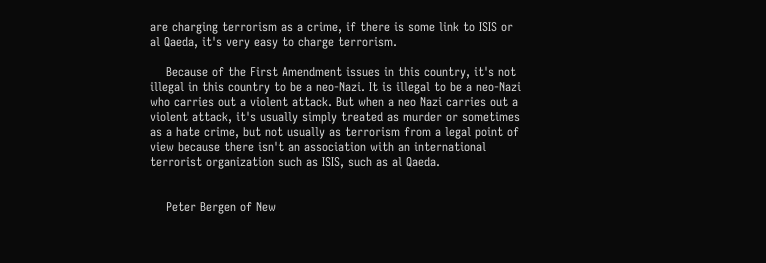are charging terrorism as a crime, if there is some link to ISIS or al Qaeda, it's very easy to charge terrorism.

    Because of the First Amendment issues in this country, it's not illegal in this country to be a neo-Nazi. It is illegal to be a neo-Nazi who carries out a violent attack. But when a neo Nazi carries out a violent attack, it's usually simply treated as murder or sometimes as a hate crime, but not usually as terrorism from a legal point of view because there isn't an association with an international terrorist organization such as ISIS, such as al Qaeda.


    Peter Bergen of New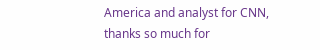America and analyst for CNN, thanks so much for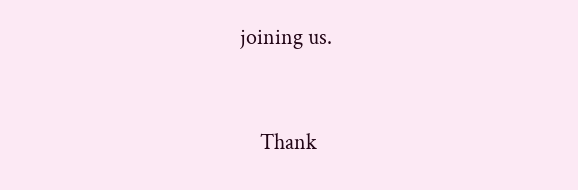joining us.


    Thank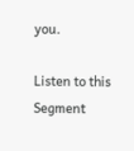you.

Listen to this Segment